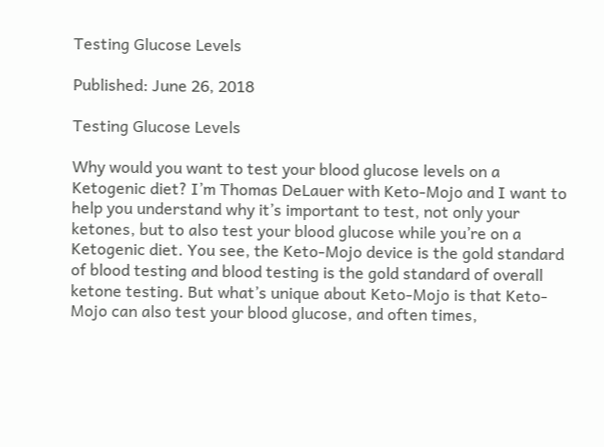Testing Glucose Levels

Published: June 26, 2018

Testing Glucose Levels

Why would you want to test your blood glucose levels on a Ketogenic diet? I’m Thomas DeLauer with Keto-Mojo and I want to help you understand why it’s important to test, not only your ketones, but to also test your blood glucose while you’re on a Ketogenic diet. You see, the Keto-Mojo device is the gold standard of blood testing and blood testing is the gold standard of overall ketone testing. But what’s unique about Keto-Mojo is that Keto-Mojo can also test your blood glucose, and often times,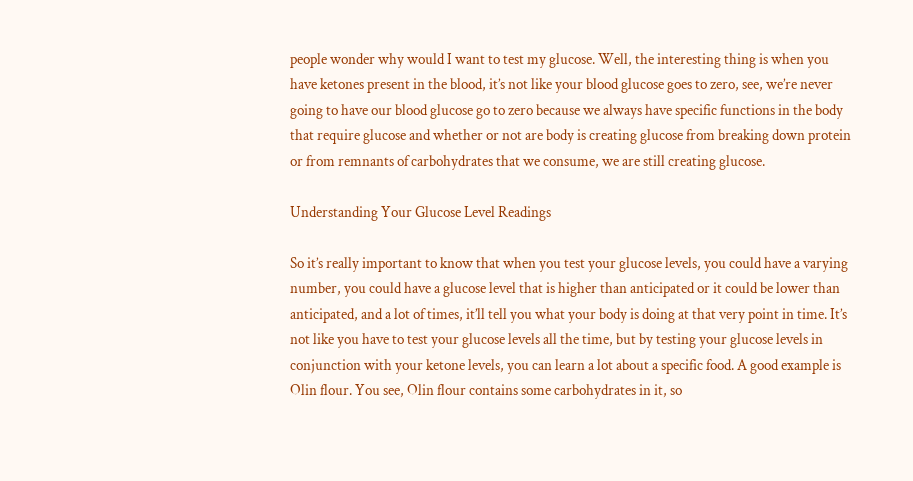people wonder why would I want to test my glucose. Well, the interesting thing is when you have ketones present in the blood, it’s not like your blood glucose goes to zero, see, we’re never going to have our blood glucose go to zero because we always have specific functions in the body that require glucose and whether or not are body is creating glucose from breaking down protein or from remnants of carbohydrates that we consume, we are still creating glucose.

Understanding Your Glucose Level Readings

So it’s really important to know that when you test your glucose levels, you could have a varying number, you could have a glucose level that is higher than anticipated or it could be lower than anticipated, and a lot of times, it’ll tell you what your body is doing at that very point in time. It’s not like you have to test your glucose levels all the time, but by testing your glucose levels in conjunction with your ketone levels, you can learn a lot about a specific food. A good example is Olin flour. You see, Olin flour contains some carbohydrates in it, so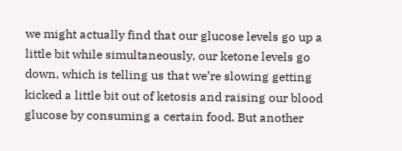we might actually find that our glucose levels go up a little bit while simultaneously, our ketone levels go down, which is telling us that we’re slowing getting kicked a little bit out of ketosis and raising our blood glucose by consuming a certain food. But another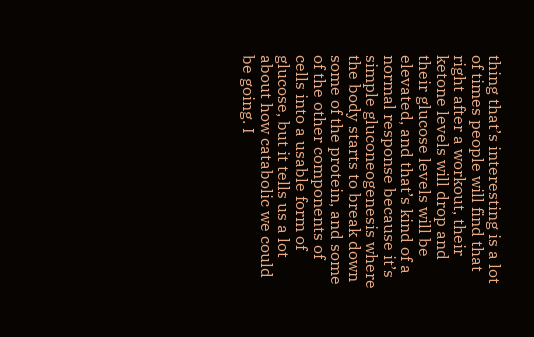thing that’s interesting is a lot of times people will find that right after a workout, their ketone levels will drop and their glucose levels will be elevated, and that’s kind of a normal response because it’s simple gluconeogenesis where the body starts to break down some of the protein, and some of the other components of cells into a usable form of glucose, but it tells us a lot about how catabolic we could be going. I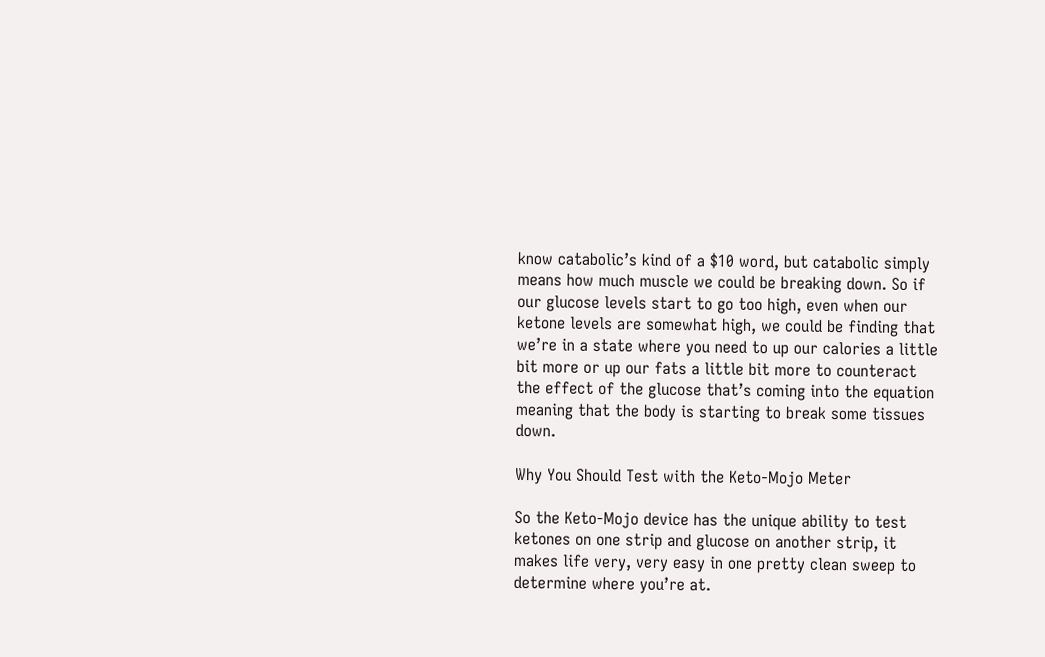know catabolic’s kind of a $10 word, but catabolic simply means how much muscle we could be breaking down. So if our glucose levels start to go too high, even when our ketone levels are somewhat high, we could be finding that we’re in a state where you need to up our calories a little bit more or up our fats a little bit more to counteract the effect of the glucose that’s coming into the equation meaning that the body is starting to break some tissues down.

Why You Should Test with the Keto-Mojo Meter

So the Keto-Mojo device has the unique ability to test ketones on one strip and glucose on another strip, it makes life very, very easy in one pretty clean sweep to determine where you’re at.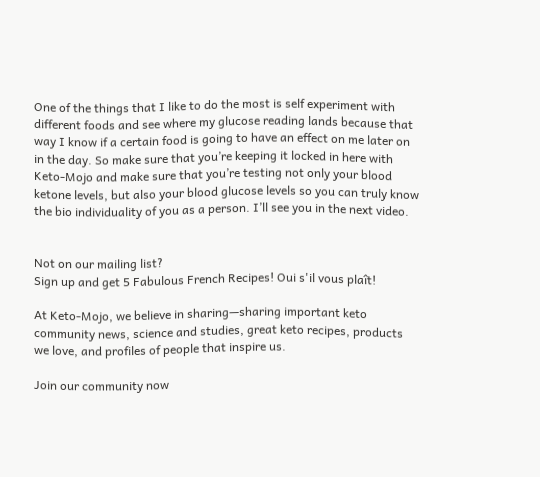One of the things that I like to do the most is self experiment with different foods and see where my glucose reading lands because that way I know if a certain food is going to have an effect on me later on in the day. So make sure that you’re keeping it locked in here with Keto-Mojo and make sure that you’re testing not only your blood ketone levels, but also your blood glucose levels so you can truly know the bio individuality of you as a person. I’ll see you in the next video.


Not on our mailing list?
Sign up and get 5 Fabulous French Recipes! Oui s'il vous plaît!

At Keto-Mojo, we believe in sharing—sharing important keto community news, science and studies, great keto recipes, products we love, and profiles of people that inspire us.

Join our community now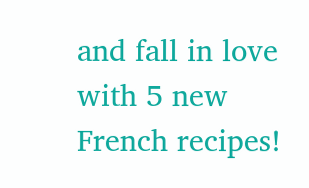and fall in love with 5 new French recipes!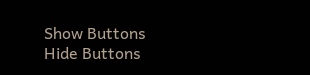Show Buttons
Hide Buttons